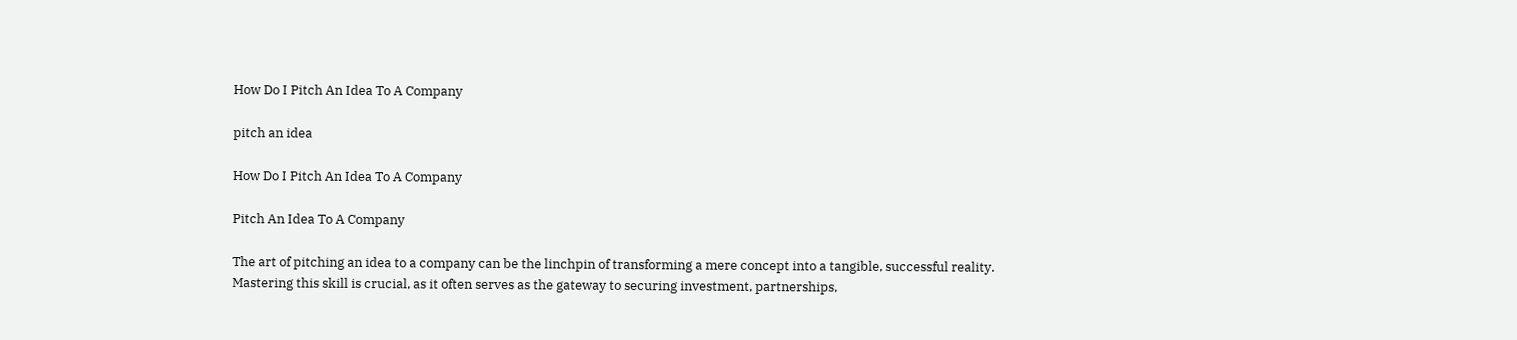How Do I Pitch An Idea To A Company

pitch an idea

How Do I Pitch An Idea To A Company

Pitch An Idea To A Company

The art of pitching an idea to a company can be the linchpin of transforming a mere concept into a tangible, successful reality. Mastering this skill is crucial, as it often serves as the gateway to securing investment, partnerships,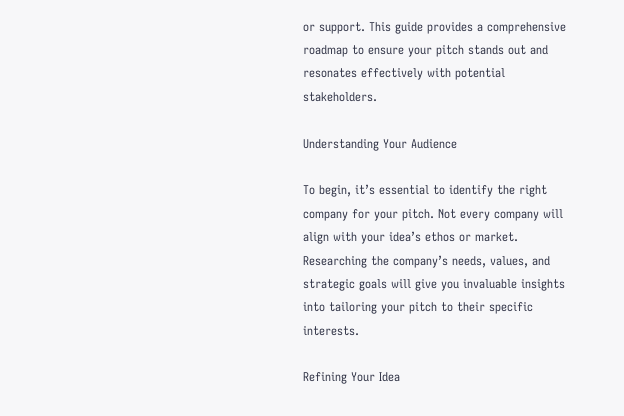or support. This guide provides a comprehensive roadmap to ensure your pitch stands out and resonates effectively with potential stakeholders.

Understanding Your Audience

To begin, it’s essential to identify the right company for your pitch. Not every company will align with your idea’s ethos or market. Researching the company’s needs, values, and strategic goals will give you invaluable insights into tailoring your pitch to their specific interests.

Refining Your Idea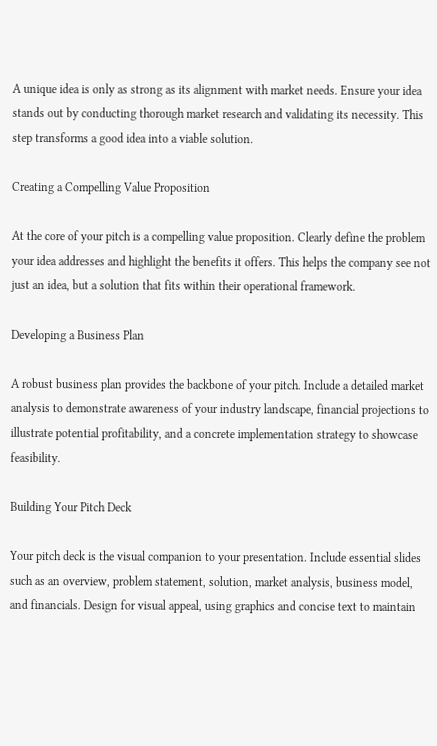A unique idea is only as strong as its alignment with market needs. Ensure your idea stands out by conducting thorough market research and validating its necessity. This step transforms a good idea into a viable solution.

Creating a Compelling Value Proposition

At the core of your pitch is a compelling value proposition. Clearly define the problem your idea addresses and highlight the benefits it offers. This helps the company see not just an idea, but a solution that fits within their operational framework.

Developing a Business Plan

A robust business plan provides the backbone of your pitch. Include a detailed market analysis to demonstrate awareness of your industry landscape, financial projections to illustrate potential profitability, and a concrete implementation strategy to showcase feasibility.

Building Your Pitch Deck

Your pitch deck is the visual companion to your presentation. Include essential slides such as an overview, problem statement, solution, market analysis, business model, and financials. Design for visual appeal, using graphics and concise text to maintain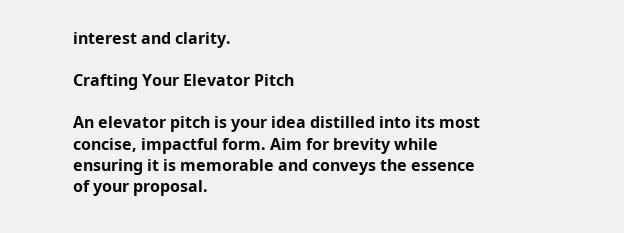interest and clarity.

Crafting Your Elevator Pitch

An elevator pitch is your idea distilled into its most concise, impactful form. Aim for brevity while ensuring it is memorable and conveys the essence of your proposal.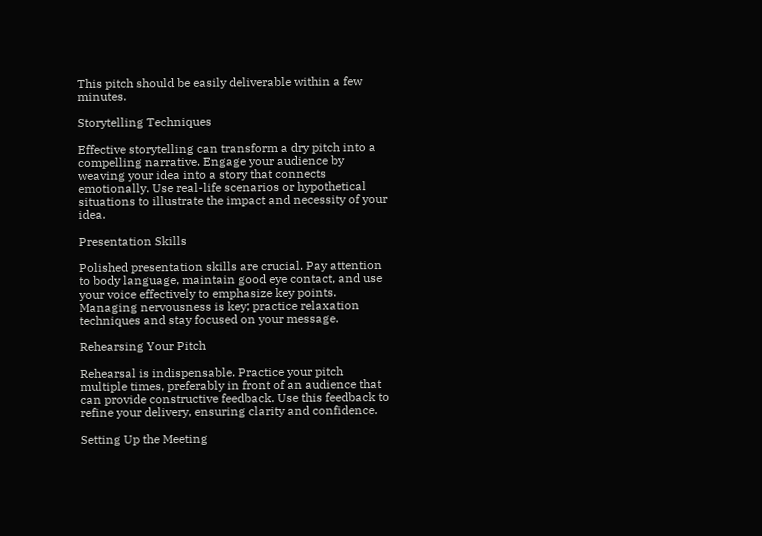This pitch should be easily deliverable within a few minutes.

Storytelling Techniques

Effective storytelling can transform a dry pitch into a compelling narrative. Engage your audience by weaving your idea into a story that connects emotionally. Use real-life scenarios or hypothetical situations to illustrate the impact and necessity of your idea.

Presentation Skills

Polished presentation skills are crucial. Pay attention to body language, maintain good eye contact, and use your voice effectively to emphasize key points. Managing nervousness is key; practice relaxation techniques and stay focused on your message.

Rehearsing Your Pitch

Rehearsal is indispensable. Practice your pitch multiple times, preferably in front of an audience that can provide constructive feedback. Use this feedback to refine your delivery, ensuring clarity and confidence.

Setting Up the Meeting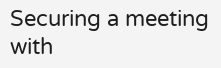Securing a meeting with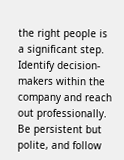the right people is a significant step. Identify decision-makers within the company and reach out professionally. Be persistent but polite, and follow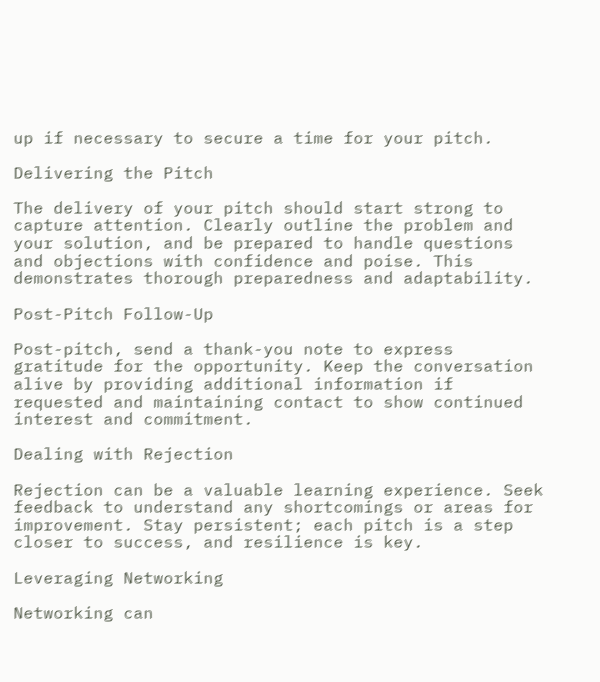up if necessary to secure a time for your pitch.

Delivering the Pitch

The delivery of your pitch should start strong to capture attention. Clearly outline the problem and your solution, and be prepared to handle questions and objections with confidence and poise. This demonstrates thorough preparedness and adaptability.

Post-Pitch Follow-Up

Post-pitch, send a thank-you note to express gratitude for the opportunity. Keep the conversation alive by providing additional information if requested and maintaining contact to show continued interest and commitment.

Dealing with Rejection

Rejection can be a valuable learning experience. Seek feedback to understand any shortcomings or areas for improvement. Stay persistent; each pitch is a step closer to success, and resilience is key.

Leveraging Networking

Networking can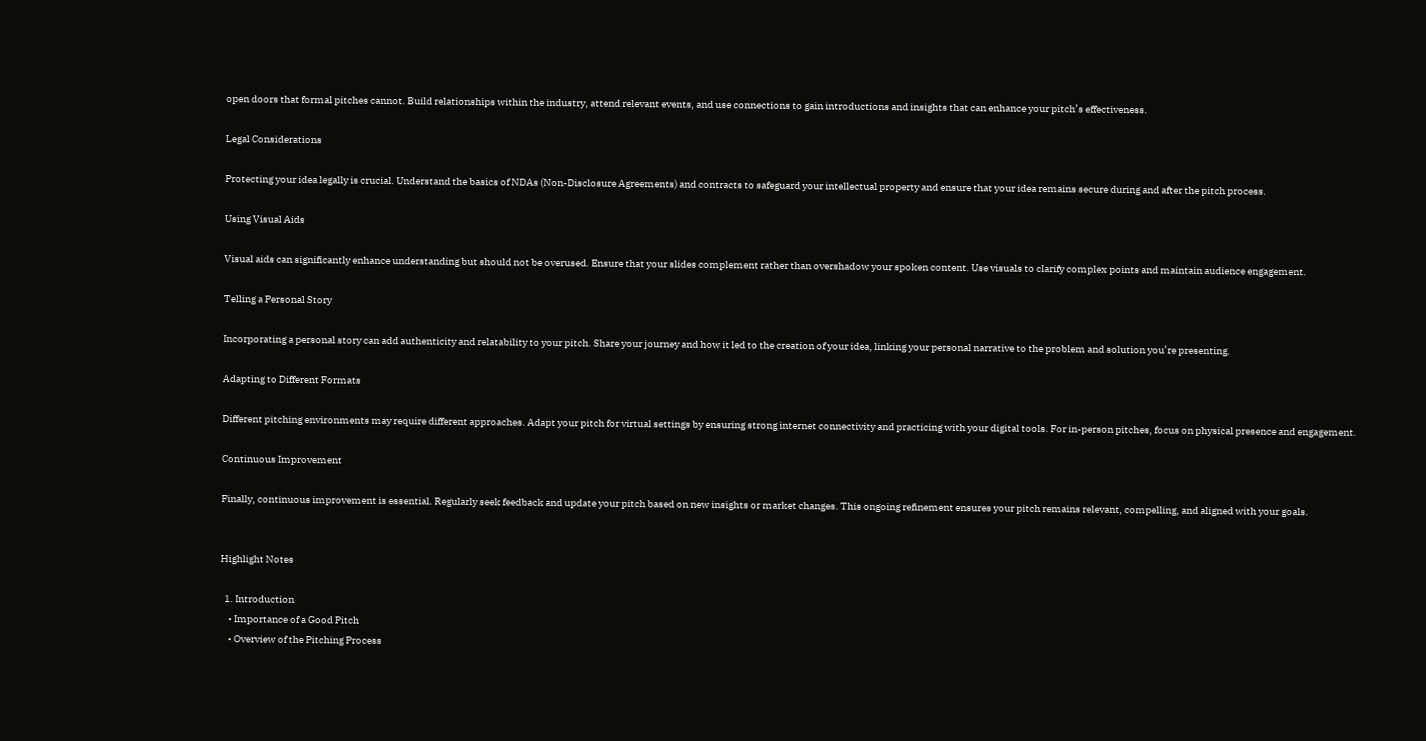open doors that formal pitches cannot. Build relationships within the industry, attend relevant events, and use connections to gain introductions and insights that can enhance your pitch’s effectiveness.

Legal Considerations

Protecting your idea legally is crucial. Understand the basics of NDAs (Non-Disclosure Agreements) and contracts to safeguard your intellectual property and ensure that your idea remains secure during and after the pitch process.

Using Visual Aids

Visual aids can significantly enhance understanding but should not be overused. Ensure that your slides complement rather than overshadow your spoken content. Use visuals to clarify complex points and maintain audience engagement.

Telling a Personal Story

Incorporating a personal story can add authenticity and relatability to your pitch. Share your journey and how it led to the creation of your idea, linking your personal narrative to the problem and solution you’re presenting.

Adapting to Different Formats

Different pitching environments may require different approaches. Adapt your pitch for virtual settings by ensuring strong internet connectivity and practicing with your digital tools. For in-person pitches, focus on physical presence and engagement.

Continuous Improvement

Finally, continuous improvement is essential. Regularly seek feedback and update your pitch based on new insights or market changes. This ongoing refinement ensures your pitch remains relevant, compelling, and aligned with your goals.


Highlight Notes

  1. Introduction
    • Importance of a Good Pitch
    • Overview of the Pitching Process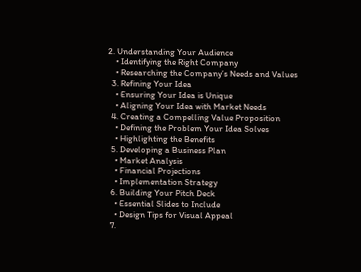2. Understanding Your Audience
    • Identifying the Right Company
    • Researching the Company’s Needs and Values
  3. Refining Your Idea
    • Ensuring Your Idea is Unique
    • Aligning Your Idea with Market Needs
  4. Creating a Compelling Value Proposition
    • Defining the Problem Your Idea Solves
    • Highlighting the Benefits
  5. Developing a Business Plan
    • Market Analysis
    • Financial Projections
    • Implementation Strategy
  6. Building Your Pitch Deck
    • Essential Slides to Include
    • Design Tips for Visual Appeal
  7.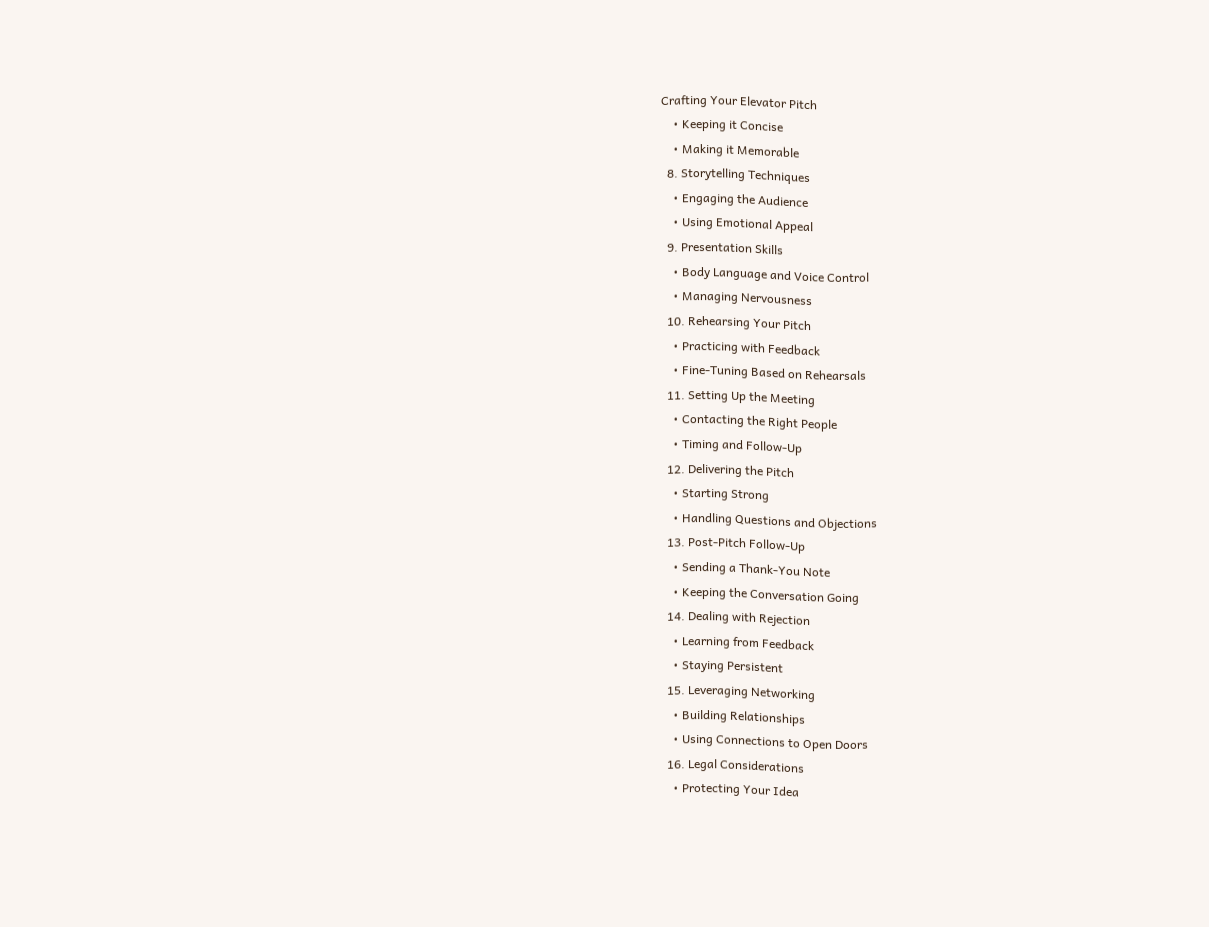Crafting Your Elevator Pitch
    • Keeping it Concise
    • Making it Memorable
  8. Storytelling Techniques
    • Engaging the Audience
    • Using Emotional Appeal
  9. Presentation Skills
    • Body Language and Voice Control
    • Managing Nervousness
  10. Rehearsing Your Pitch
    • Practicing with Feedback
    • Fine-Tuning Based on Rehearsals
  11. Setting Up the Meeting
    • Contacting the Right People
    • Timing and Follow-Up
  12. Delivering the Pitch
    • Starting Strong
    • Handling Questions and Objections
  13. Post-Pitch Follow-Up
    • Sending a Thank-You Note
    • Keeping the Conversation Going
  14. Dealing with Rejection
    • Learning from Feedback
    • Staying Persistent
  15. Leveraging Networking
    • Building Relationships
    • Using Connections to Open Doors
  16. Legal Considerations
    • Protecting Your Idea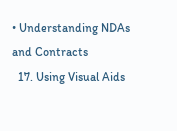• Understanding NDAs and Contracts
  17. Using Visual Aids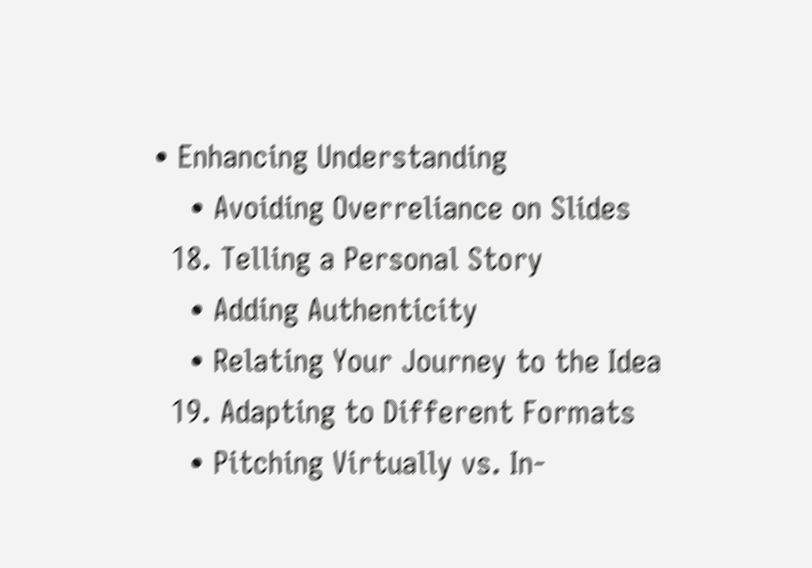• Enhancing Understanding
    • Avoiding Overreliance on Slides
  18. Telling a Personal Story
    • Adding Authenticity
    • Relating Your Journey to the Idea
  19. Adapting to Different Formats
    • Pitching Virtually vs. In-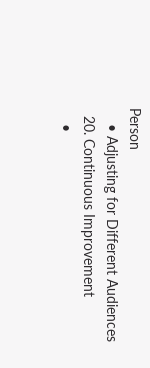Person
    • Adjusting for Different Audiences
  20. Continuous Improvement
    •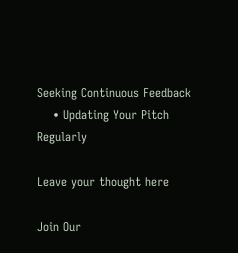Seeking Continuous Feedback
    • Updating Your Pitch Regularly

Leave your thought here

Join Our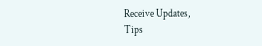Receive Updates,
Tips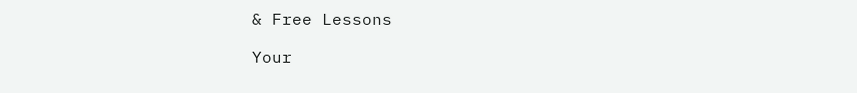& Free Lessons

Your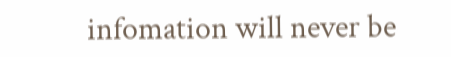infomation will never be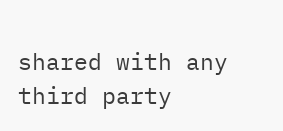shared with any third party